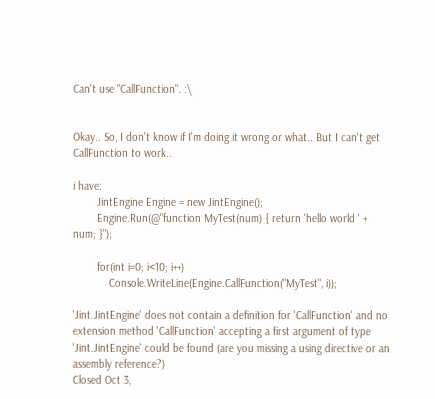Can't use "CallFunction". :\


Okay.. So, I don't know if I'm doing it wrong or what.. But I can't get CallFunction to work..

i have:
        JintEngine Engine = new JintEngine();
        Engine.Run(@"function MyTest(num) { return 'hello world ' + num; }");

        for(int i=0; i<10; i++)
            Console.WriteLine(Engine.CallFunction("MyTest", i));

'Jint.JintEngine' does not contain a definition for 'CallFunction' and no extension method 'CallFunction' accepting a first argument of type 'Jint.JintEngine' could be found (are you missing a using directive or an assembly reference?)
Closed Oct 3,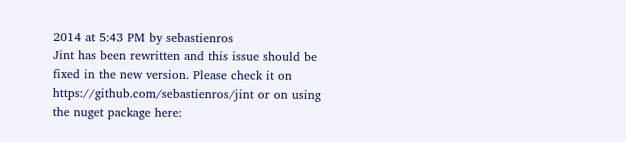2014 at 5:43 PM by sebastienros
Jint has been rewritten and this issue should be fixed in the new version. Please check it on https://github.com/sebastienros/jint or on using the nuget package here: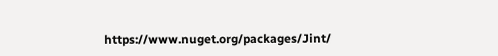https://www.nuget.org/packages/Jint/